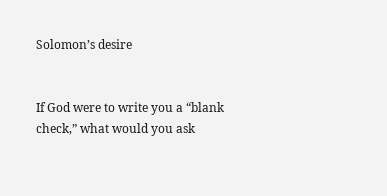Solomon’s desire


If God were to write you a “blank check,” what would you ask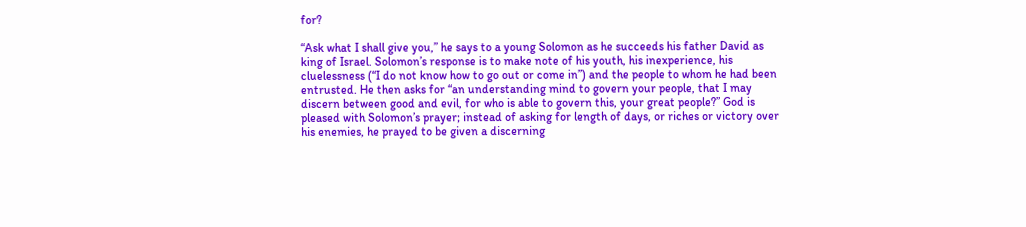for?

“Ask what I shall give you,” he says to a young Solomon as he succeeds his father David as king of Israel. Solomon’s response is to make note of his youth, his inexperience, his cluelessness (“I do not know how to go out or come in”) and the people to whom he had been entrusted. He then asks for “an understanding mind to govern your people, that I may discern between good and evil, for who is able to govern this, your great people?” God is pleased with Solomon’s prayer; instead of asking for length of days, or riches or victory over his enemies, he prayed to be given a discerning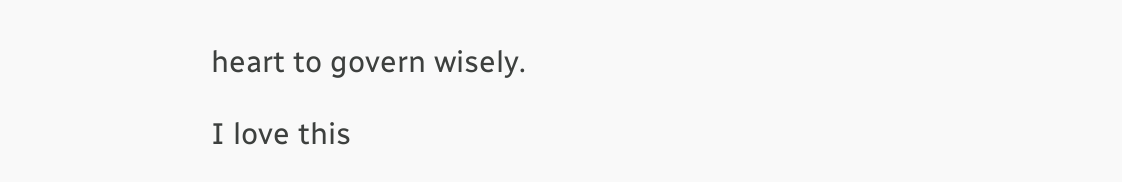heart to govern wisely.

I love this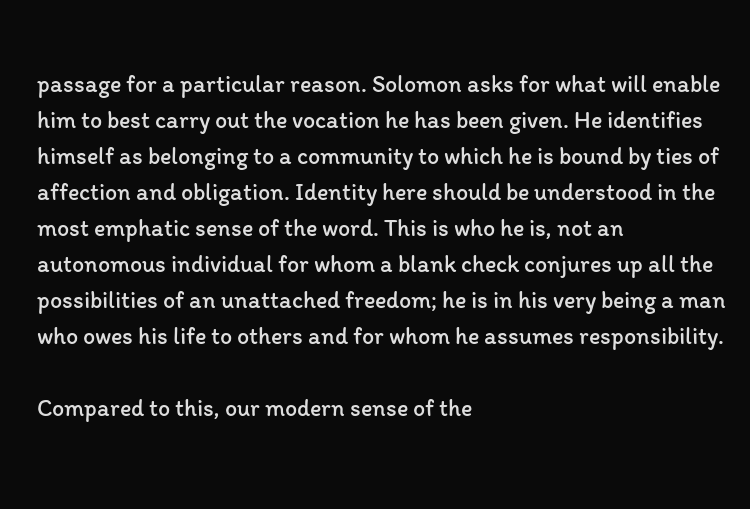passage for a particular reason. Solomon asks for what will enable him to best carry out the vocation he has been given. He identifies himself as belonging to a community to which he is bound by ties of affection and obligation. Identity here should be understood in the most emphatic sense of the word. This is who he is, not an autonomous individual for whom a blank check conjures up all the possibilities of an unattached freedom; he is in his very being a man who owes his life to others and for whom he assumes responsibility.

Compared to this, our modern sense of the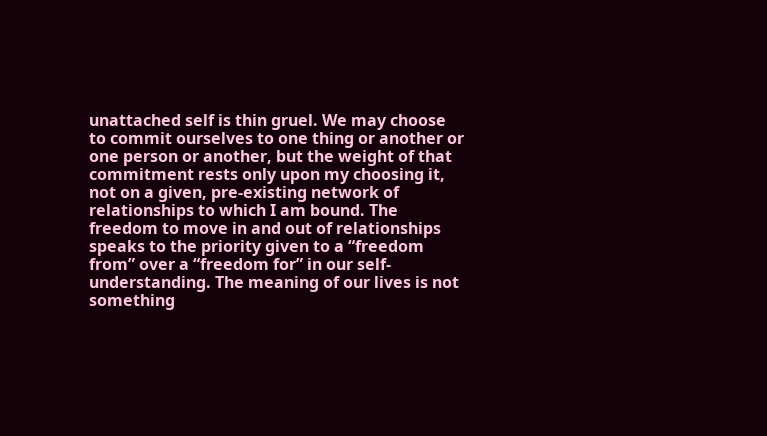unattached self is thin gruel. We may choose to commit ourselves to one thing or another or one person or another, but the weight of that commitment rests only upon my choosing it, not on a given, pre-existing network of relationships to which I am bound. The freedom to move in and out of relationships speaks to the priority given to a “freedom from” over a “freedom for” in our self-understanding. The meaning of our lives is not something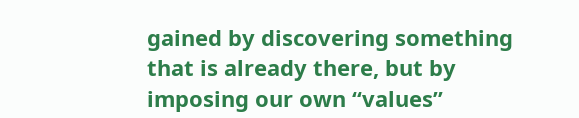gained by discovering something that is already there, but by imposing our own “values”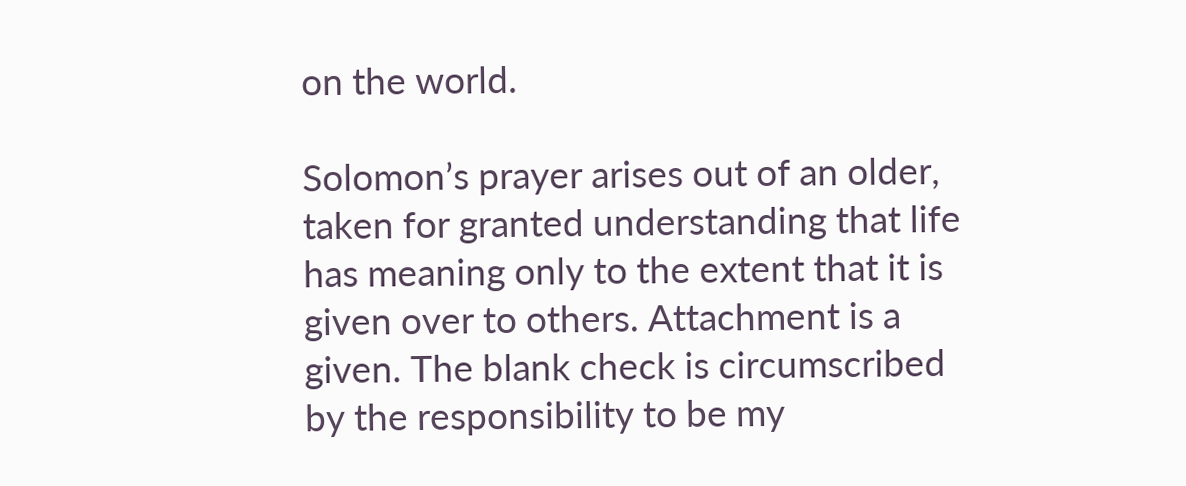on the world.

Solomon’s prayer arises out of an older, taken for granted understanding that life has meaning only to the extent that it is given over to others. Attachment is a given. The blank check is circumscribed by the responsibility to be my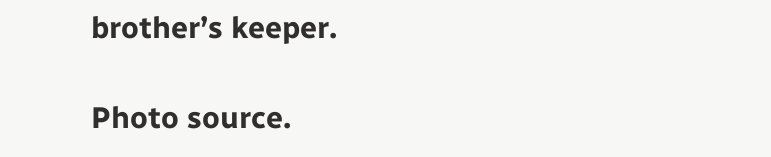brother’s keeper.

Photo source.